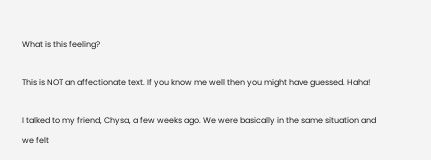What is this feeling?

This is NOT an affectionate text. If you know me well then you might have guessed. Haha!

I talked to my friend, Chysa, a few weeks ago. We were basically in the same situation and we felt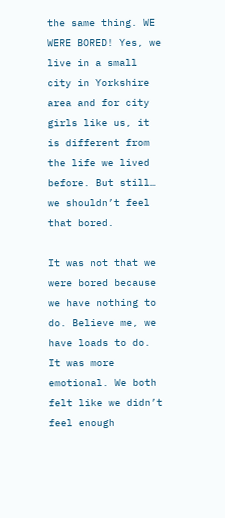the same thing. WE WERE BORED! Yes, we live in a small city in Yorkshire area and for city girls like us, it is different from the life we lived before. But still… we shouldn’t feel that bored.

It was not that we were bored because we have nothing to do. Believe me, we have loads to do. It was more emotional. We both felt like we didn’t feel enough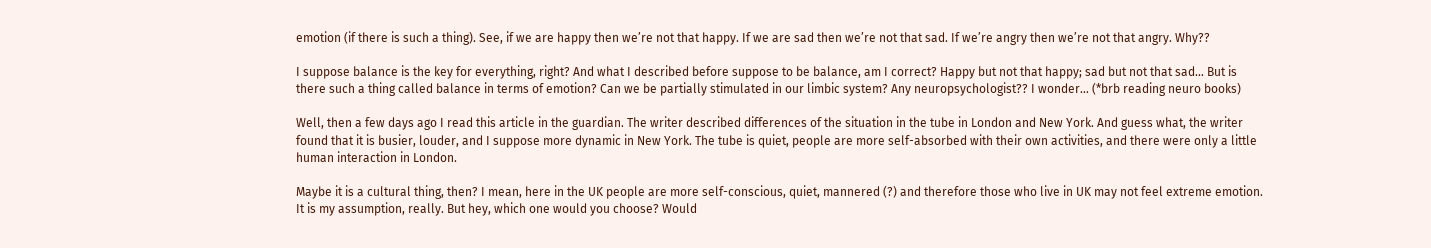emotion (if there is such a thing). See, if we are happy then we’re not that happy. If we are sad then we’re not that sad. If we’re angry then we’re not that angry. Why??

I suppose balance is the key for everything, right? And what I described before suppose to be balance, am I correct? Happy but not that happy; sad but not that sad… But is there such a thing called balance in terms of emotion? Can we be partially stimulated in our limbic system? Any neuropsychologist?? I wonder… (*brb reading neuro books)

Well, then a few days ago I read this article in the guardian. The writer described differences of the situation in the tube in London and New York. And guess what, the writer found that it is busier, louder, and I suppose more dynamic in New York. The tube is quiet, people are more self-absorbed with their own activities, and there were only a little human interaction in London.

Maybe it is a cultural thing, then? I mean, here in the UK people are more self-conscious, quiet, mannered (?) and therefore those who live in UK may not feel extreme emotion. It is my assumption, really. But hey, which one would you choose? Would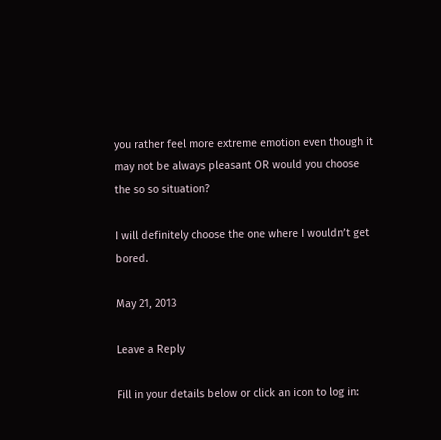you rather feel more extreme emotion even though it may not be always pleasant OR would you choose the so so situation?

I will definitely choose the one where I wouldn’t get bored.

May 21, 2013

Leave a Reply

Fill in your details below or click an icon to log in: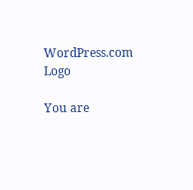WordPress.com Logo

You are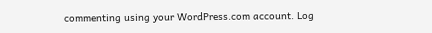commenting using your WordPress.com account. Log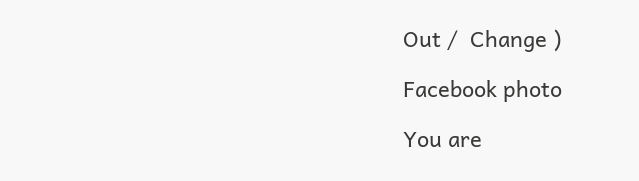Out /  Change )

Facebook photo

You are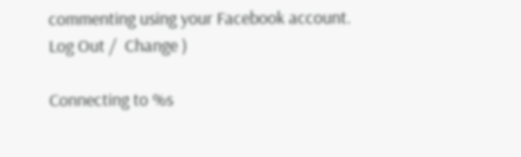commenting using your Facebook account. Log Out /  Change )

Connecting to %s